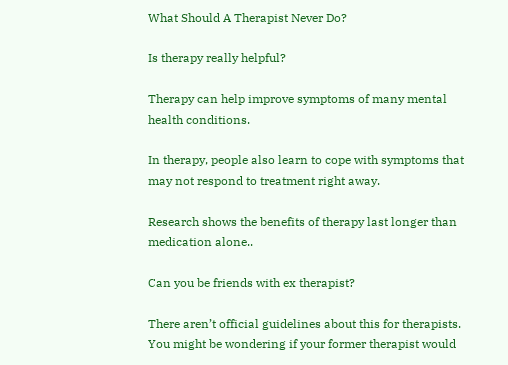What Should A Therapist Never Do?

Is therapy really helpful?

Therapy can help improve symptoms of many mental health conditions.

In therapy, people also learn to cope with symptoms that may not respond to treatment right away.

Research shows the benefits of therapy last longer than medication alone..

Can you be friends with ex therapist?

There aren’t official guidelines about this for therapists. You might be wondering if your former therapist would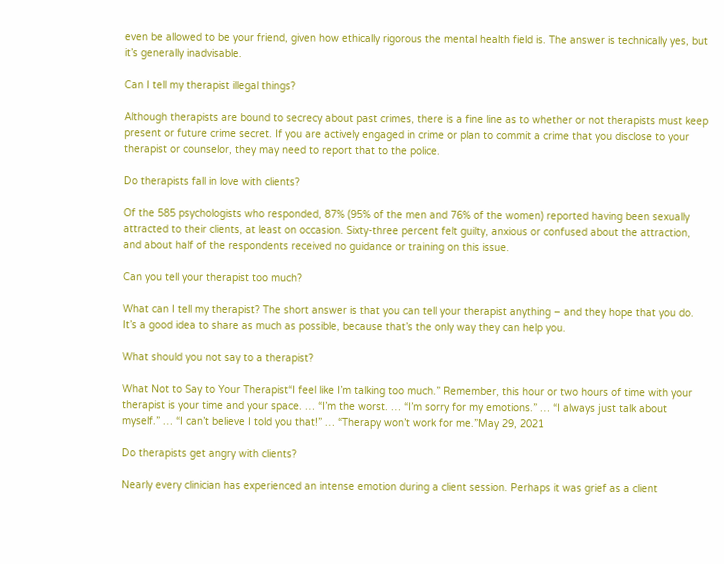even be allowed to be your friend, given how ethically rigorous the mental health field is. The answer is technically yes, but it’s generally inadvisable.

Can I tell my therapist illegal things?

Although therapists are bound to secrecy about past crimes, there is a fine line as to whether or not therapists must keep present or future crime secret. If you are actively engaged in crime or plan to commit a crime that you disclose to your therapist or counselor, they may need to report that to the police.

Do therapists fall in love with clients?

Of the 585 psychologists who responded, 87% (95% of the men and 76% of the women) reported having been sexually attracted to their clients, at least on occasion. Sixty-three percent felt guilty, anxious or confused about the attraction, and about half of the respondents received no guidance or training on this issue.

Can you tell your therapist too much?

What can I tell my therapist? The short answer is that you can tell your therapist anything – and they hope that you do. It’s a good idea to share as much as possible, because that’s the only way they can help you.

What should you not say to a therapist?

What Not to Say to Your Therapist“I feel like I’m talking too much.” Remember, this hour or two hours of time with your therapist is your time and your space. … “I’m the worst. … “I’m sorry for my emotions.” … “I always just talk about myself.” … “I can’t believe I told you that!” … “Therapy won’t work for me.”May 29, 2021

Do therapists get angry with clients?

Nearly every clinician has experienced an intense emotion during a client session. Perhaps it was grief as a client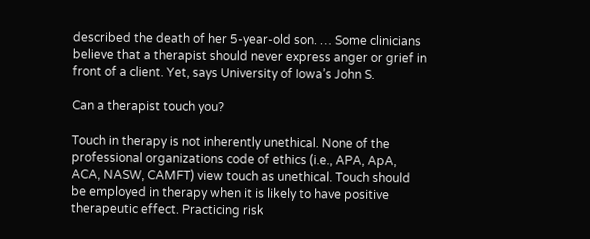described the death of her 5-year-old son. … Some clinicians believe that a therapist should never express anger or grief in front of a client. Yet, says University of Iowa’s John S.

Can a therapist touch you?

Touch in therapy is not inherently unethical. None of the professional organizations code of ethics (i.e., APA, ApA, ACA, NASW, CAMFT) view touch as unethical. Touch should be employed in therapy when it is likely to have positive therapeutic effect. Practicing risk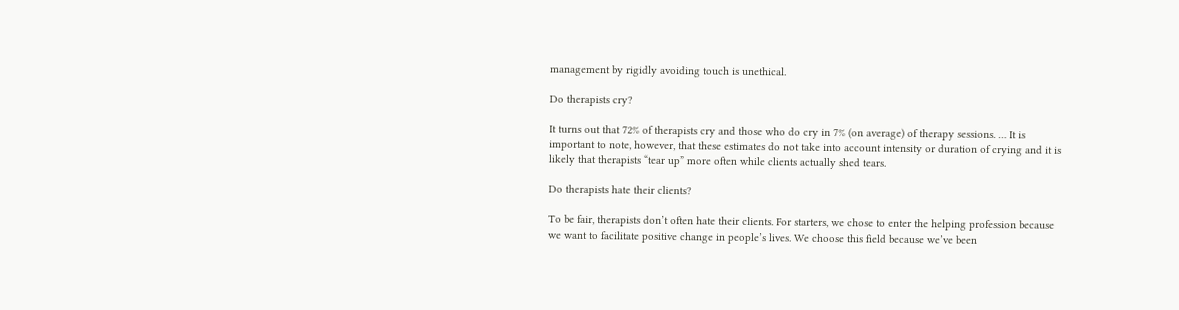management by rigidly avoiding touch is unethical.

Do therapists cry?

It turns out that 72% of therapists cry and those who do cry in 7% (on average) of therapy sessions. … It is important to note, however, that these estimates do not take into account intensity or duration of crying and it is likely that therapists “tear up” more often while clients actually shed tears.

Do therapists hate their clients?

To be fair, therapists don’t often hate their clients. For starters, we chose to enter the helping profession because we want to facilitate positive change in people’s lives. We choose this field because we’ve been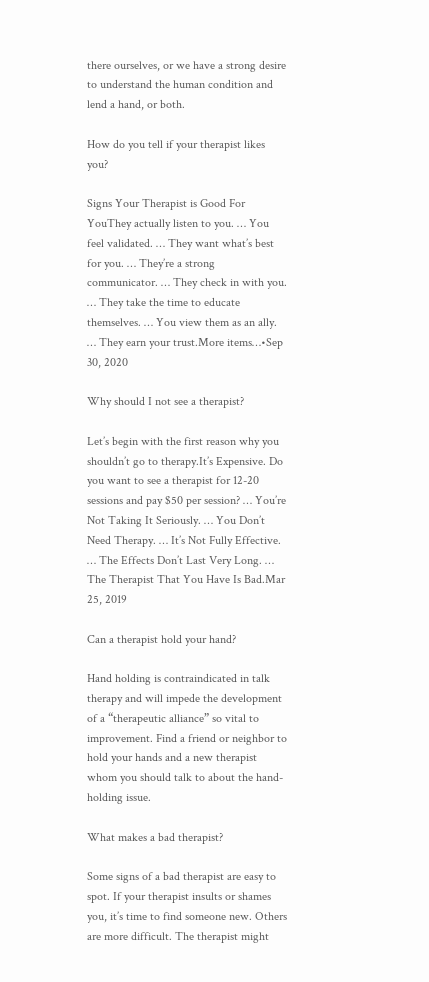there ourselves, or we have a strong desire to understand the human condition and lend a hand, or both.

How do you tell if your therapist likes you?

Signs Your Therapist is Good For YouThey actually listen to you. … You feel validated. … They want what’s best for you. … They’re a strong communicator. … They check in with you. … They take the time to educate themselves. … You view them as an ally. … They earn your trust.More items…•Sep 30, 2020

Why should I not see a therapist?

Let’s begin with the first reason why you shouldn’t go to therapy.It’s Expensive. Do you want to see a therapist for 12-20 sessions and pay $50 per session? … You’re Not Taking It Seriously. … You Don’t Need Therapy. … It’s Not Fully Effective. … The Effects Don’t Last Very Long. … The Therapist That You Have Is Bad.Mar 25, 2019

Can a therapist hold your hand?

Hand holding is contraindicated in talk therapy and will impede the development of a “therapeutic alliance” so vital to improvement. Find a friend or neighbor to hold your hands and a new therapist whom you should talk to about the hand-holding issue.

What makes a bad therapist?

Some signs of a bad therapist are easy to spot. If your therapist insults or shames you, it’s time to find someone new. Others are more difficult. The therapist might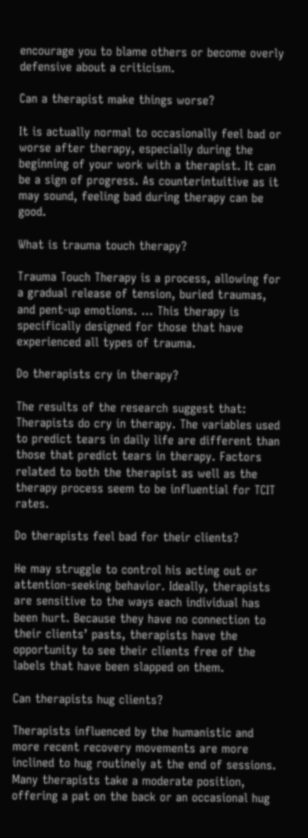encourage you to blame others or become overly defensive about a criticism.

Can a therapist make things worse?

It is actually normal to occasionally feel bad or worse after therapy, especially during the beginning of your work with a therapist. It can be a sign of progress. As counterintuitive as it may sound, feeling bad during therapy can be good.

What is trauma touch therapy?

Trauma Touch Therapy is a process, allowing for a gradual release of tension, buried traumas, and pent-up emotions. … This therapy is specifically designed for those that have experienced all types of trauma.

Do therapists cry in therapy?

The results of the research suggest that: Therapists do cry in therapy. The variables used to predict tears in daily life are different than those that predict tears in therapy. Factors related to both the therapist as well as the therapy process seem to be influential for TCIT rates.

Do therapists feel bad for their clients?

He may struggle to control his acting out or attention-seeking behavior. Ideally, therapists are sensitive to the ways each individual has been hurt. Because they have no connection to their clients’ pasts, therapists have the opportunity to see their clients free of the labels that have been slapped on them.

Can therapists hug clients?

Therapists influenced by the humanistic and more recent recovery movements are more inclined to hug routinely at the end of sessions. Many therapists take a moderate position, offering a pat on the back or an occasional hug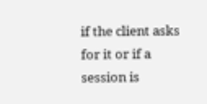if the client asks for it or if a session is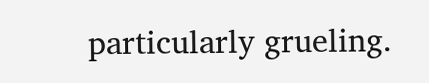particularly grueling.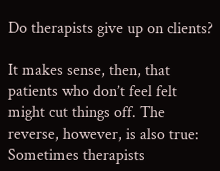Do therapists give up on clients?

It makes sense, then, that patients who don’t feel felt might cut things off. The reverse, however, is also true: Sometimes therapists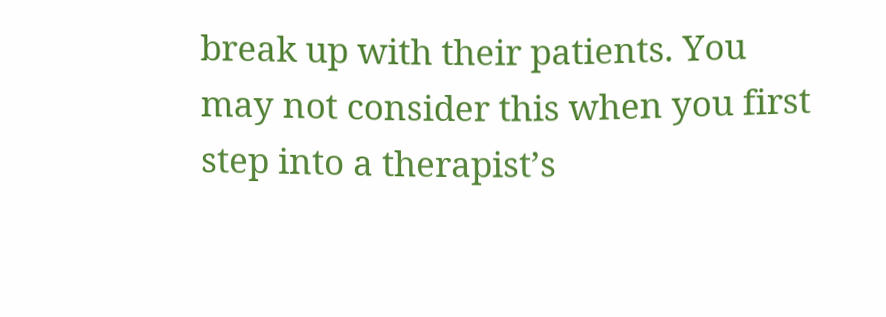break up with their patients. You may not consider this when you first step into a therapist’s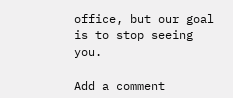office, but our goal is to stop seeing you.

Add a comment